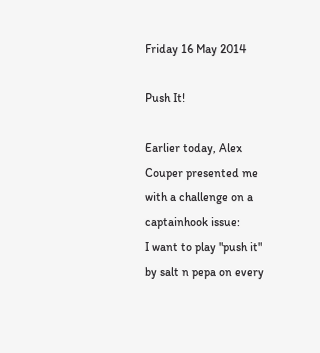Friday 16 May 2014

Push It!

Earlier today, Alex Couper presented me with a challenge on a captainhook issue:
I want to play "push it" by salt n pepa on every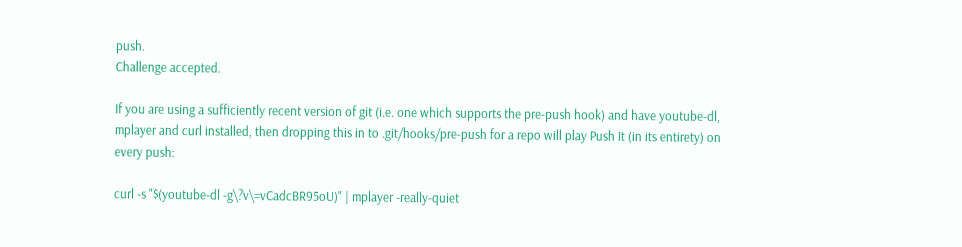push.
Challenge accepted.

If you are using a sufficiently recent version of git (i.e. one which supports the pre-push hook) and have youtube-dl, mplayer and curl installed, then dropping this in to .git/hooks/pre-push for a repo will play Push It (in its entirety) on every push:

curl -s "$(youtube-dl -g\?v\=vCadcBR95oU)" | mplayer -really-quiet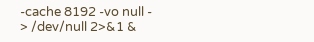-cache 8192 -vo null - > /dev/null 2>&1 &